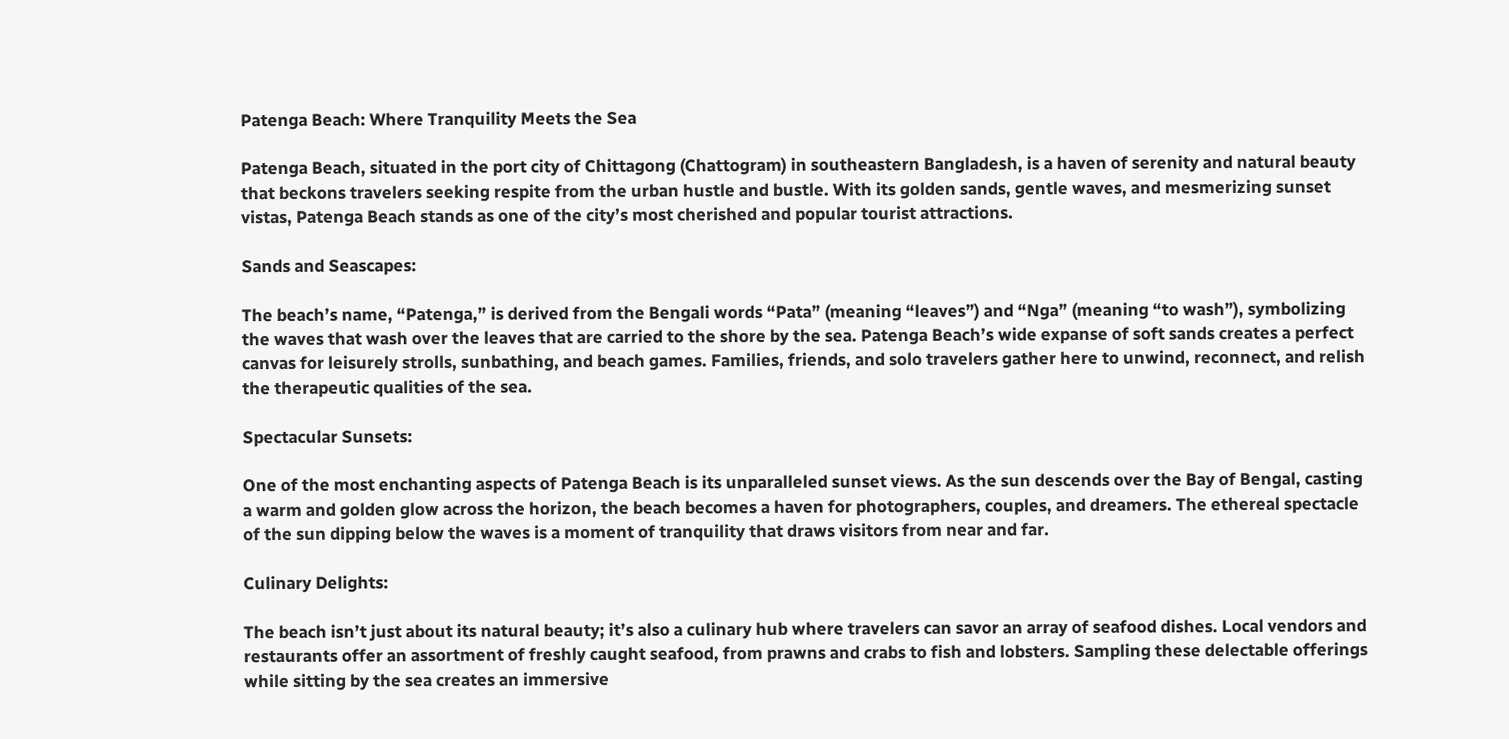Patenga Beach: Where Tranquility Meets the Sea

Patenga Beach, situated in the port city of Chittagong (Chattogram) in southeastern Bangladesh, is a haven of serenity and natural beauty that beckons travelers seeking respite from the urban hustle and bustle. With its golden sands, gentle waves, and mesmerizing sunset vistas, Patenga Beach stands as one of the city’s most cherished and popular tourist attractions.

Sands and Seascapes:

The beach’s name, “Patenga,” is derived from the Bengali words “Pata” (meaning “leaves”) and “Nga” (meaning “to wash”), symbolizing the waves that wash over the leaves that are carried to the shore by the sea. Patenga Beach’s wide expanse of soft sands creates a perfect canvas for leisurely strolls, sunbathing, and beach games. Families, friends, and solo travelers gather here to unwind, reconnect, and relish the therapeutic qualities of the sea.

Spectacular Sunsets:

One of the most enchanting aspects of Patenga Beach is its unparalleled sunset views. As the sun descends over the Bay of Bengal, casting a warm and golden glow across the horizon, the beach becomes a haven for photographers, couples, and dreamers. The ethereal spectacle of the sun dipping below the waves is a moment of tranquility that draws visitors from near and far.

Culinary Delights:

The beach isn’t just about its natural beauty; it’s also a culinary hub where travelers can savor an array of seafood dishes. Local vendors and restaurants offer an assortment of freshly caught seafood, from prawns and crabs to fish and lobsters. Sampling these delectable offerings while sitting by the sea creates an immersive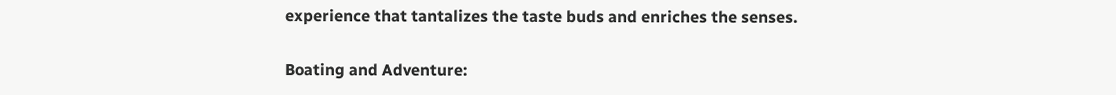experience that tantalizes the taste buds and enriches the senses.

Boating and Adventure: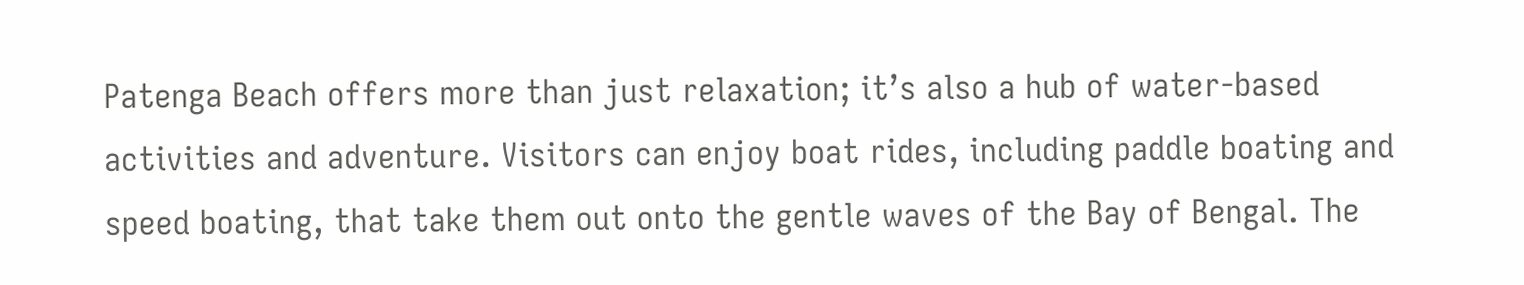Patenga Beach offers more than just relaxation; it’s also a hub of water-based activities and adventure. Visitors can enjoy boat rides, including paddle boating and speed boating, that take them out onto the gentle waves of the Bay of Bengal. The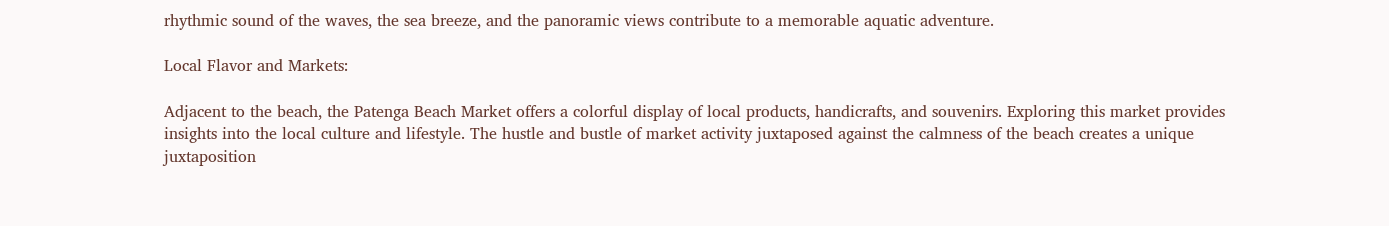rhythmic sound of the waves, the sea breeze, and the panoramic views contribute to a memorable aquatic adventure.

Local Flavor and Markets:

Adjacent to the beach, the Patenga Beach Market offers a colorful display of local products, handicrafts, and souvenirs. Exploring this market provides insights into the local culture and lifestyle. The hustle and bustle of market activity juxtaposed against the calmness of the beach creates a unique juxtaposition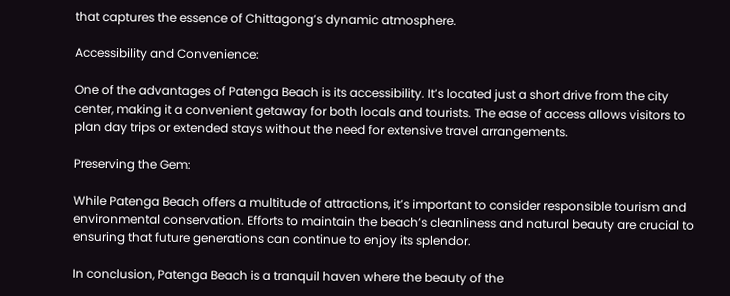that captures the essence of Chittagong’s dynamic atmosphere.

Accessibility and Convenience:

One of the advantages of Patenga Beach is its accessibility. It’s located just a short drive from the city center, making it a convenient getaway for both locals and tourists. The ease of access allows visitors to plan day trips or extended stays without the need for extensive travel arrangements.

Preserving the Gem:

While Patenga Beach offers a multitude of attractions, it’s important to consider responsible tourism and environmental conservation. Efforts to maintain the beach’s cleanliness and natural beauty are crucial to ensuring that future generations can continue to enjoy its splendor.

In conclusion, Patenga Beach is a tranquil haven where the beauty of the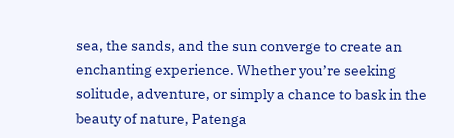sea, the sands, and the sun converge to create an enchanting experience. Whether you’re seeking solitude, adventure, or simply a chance to bask in the beauty of nature, Patenga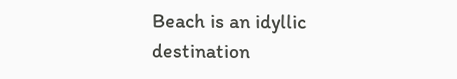Beach is an idyllic destination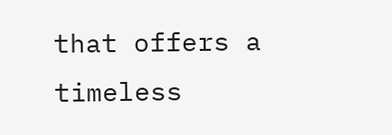that offers a timeless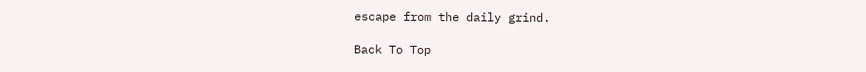escape from the daily grind.

Back To Top